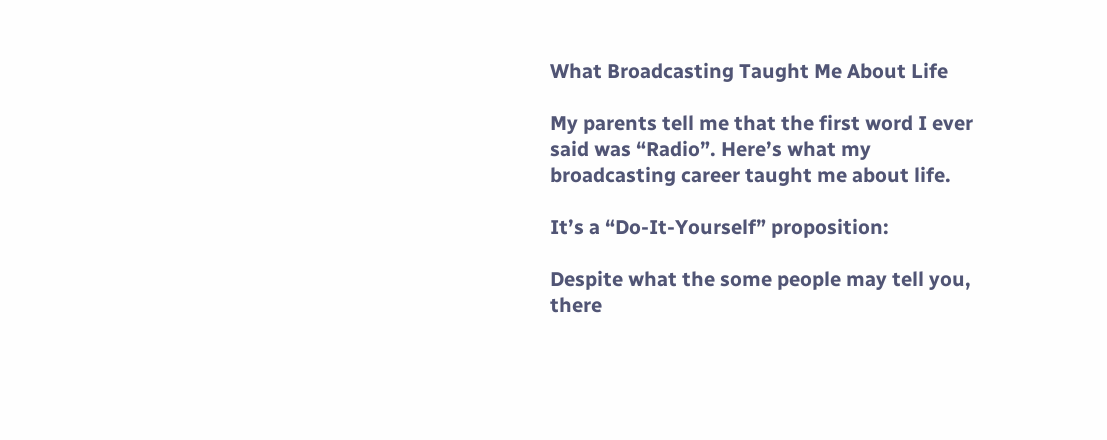What Broadcasting Taught Me About Life

My parents tell me that the first word I ever said was “Radio”. Here’s what my broadcasting career taught me about life.

It’s a “Do-It-Yourself” proposition:

Despite what the some people may tell you, there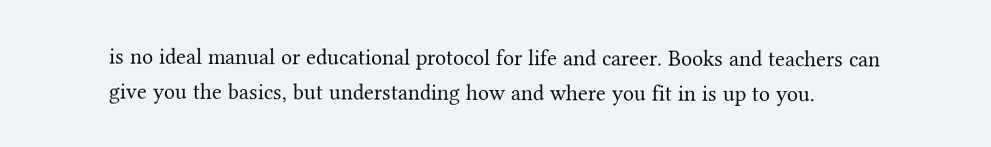is no ideal manual or educational protocol for life and career. Books and teachers can give you the basics, but understanding how and where you fit in is up to you.